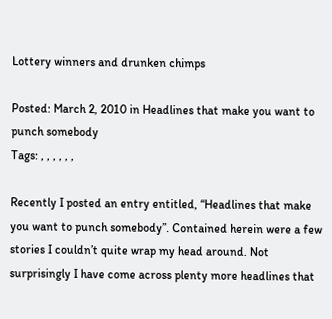Lottery winners and drunken chimps

Posted: March 2, 2010 in Headlines that make you want to punch somebody
Tags: , , , , , ,

Recently I posted an entry entitled, “Headlines that make you want to punch somebody”. Contained herein were a few stories I couldn’t quite wrap my head around. Not surprisingly I have come across plenty more headlines that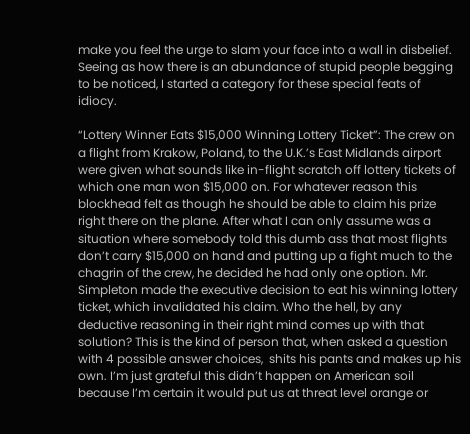make you feel the urge to slam your face into a wall in disbelief. Seeing as how there is an abundance of stupid people begging to be noticed, I started a category for these special feats of idiocy.

“Lottery Winner Eats $15,000 Winning Lottery Ticket”: The crew on a flight from Krakow, Poland, to the U.K.’s East Midlands airport were given what sounds like in-flight scratch off lottery tickets of which one man won $15,000 on. For whatever reason this blockhead felt as though he should be able to claim his prize right there on the plane. After what I can only assume was a situation where somebody told this dumb ass that most flights don’t carry $15,000 on hand and putting up a fight much to the chagrin of the crew, he decided he had only one option. Mr. Simpleton made the executive decision to eat his winning lottery ticket, which invalidated his claim. Who the hell, by any deductive reasoning in their right mind comes up with that solution? This is the kind of person that, when asked a question with 4 possible answer choices,  shits his pants and makes up his own. I’m just grateful this didn’t happen on American soil because I’m certain it would put us at threat level orange or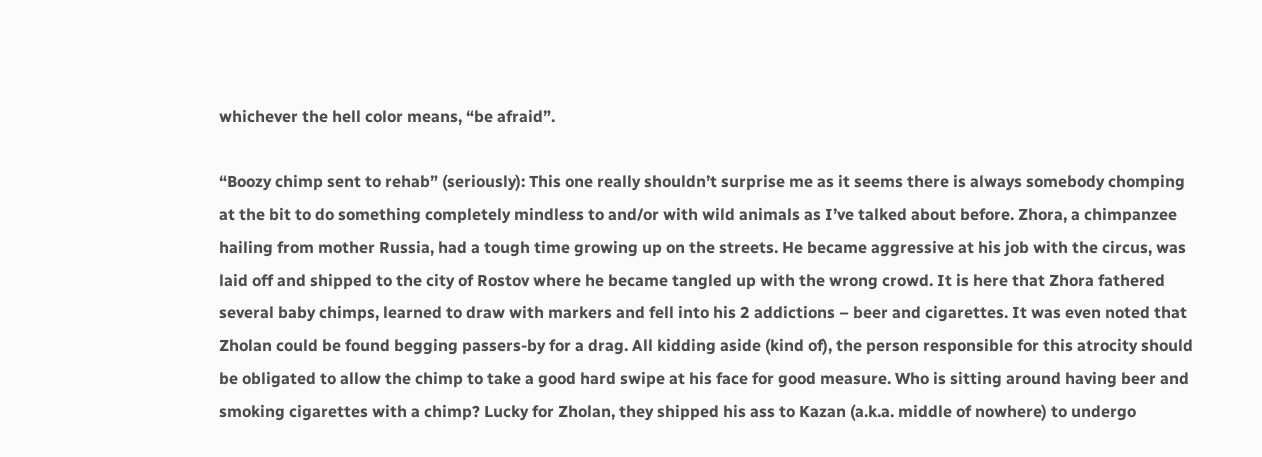whichever the hell color means, “be afraid”.

“Boozy chimp sent to rehab” (seriously): This one really shouldn’t surprise me as it seems there is always somebody chomping at the bit to do something completely mindless to and/or with wild animals as I’ve talked about before. Zhora, a chimpanzee hailing from mother Russia, had a tough time growing up on the streets. He became aggressive at his job with the circus, was laid off and shipped to the city of Rostov where he became tangled up with the wrong crowd. It is here that Zhora fathered several baby chimps, learned to draw with markers and fell into his 2 addictions – beer and cigarettes. It was even noted that Zholan could be found begging passers-by for a drag. All kidding aside (kind of), the person responsible for this atrocity should be obligated to allow the chimp to take a good hard swipe at his face for good measure. Who is sitting around having beer and smoking cigarettes with a chimp? Lucky for Zholan, they shipped his ass to Kazan (a.k.a. middle of nowhere) to undergo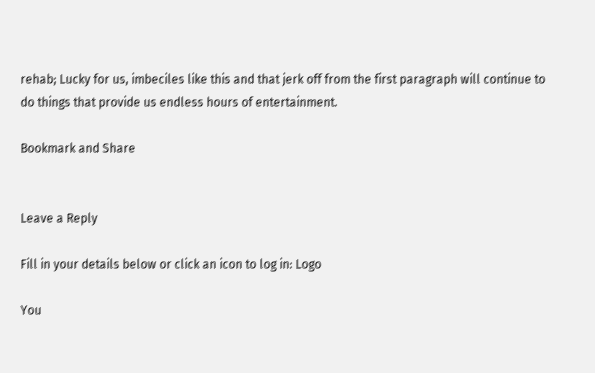rehab; Lucky for us, imbeciles like this and that jerk off from the first paragraph will continue to do things that provide us endless hours of entertainment.

Bookmark and Share


Leave a Reply

Fill in your details below or click an icon to log in: Logo

You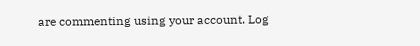are commenting using your account. Log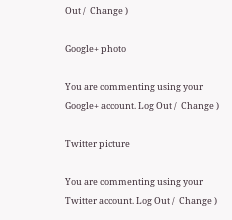Out /  Change )

Google+ photo

You are commenting using your Google+ account. Log Out /  Change )

Twitter picture

You are commenting using your Twitter account. Log Out /  Change )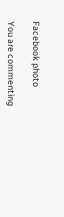Facebook photo

You are commenting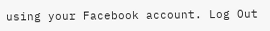using your Facebook account. Log Out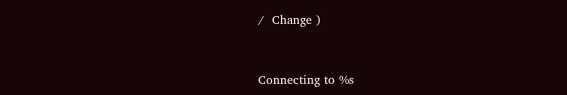/  Change )


Connecting to %s